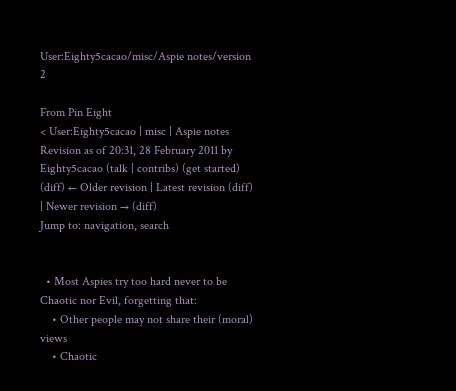User:Eighty5cacao/misc/Aspie notes/version 2

From Pin Eight
< User:Eighty5cacao | misc | Aspie notes
Revision as of 20:31, 28 February 2011 by Eighty5cacao (talk | contribs) (get started)
(diff) ← Older revision | Latest revision (diff) | Newer revision → (diff)
Jump to: navigation, search


  • Most Aspies try too hard never to be Chaotic nor Evil, forgetting that:
    • Other people may not share their (moral) views
    • Chaotic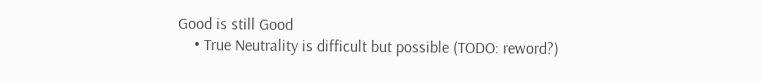Good is still Good
    • True Neutrality is difficult but possible (TODO: reword?)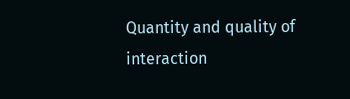Quantity and quality of interaction